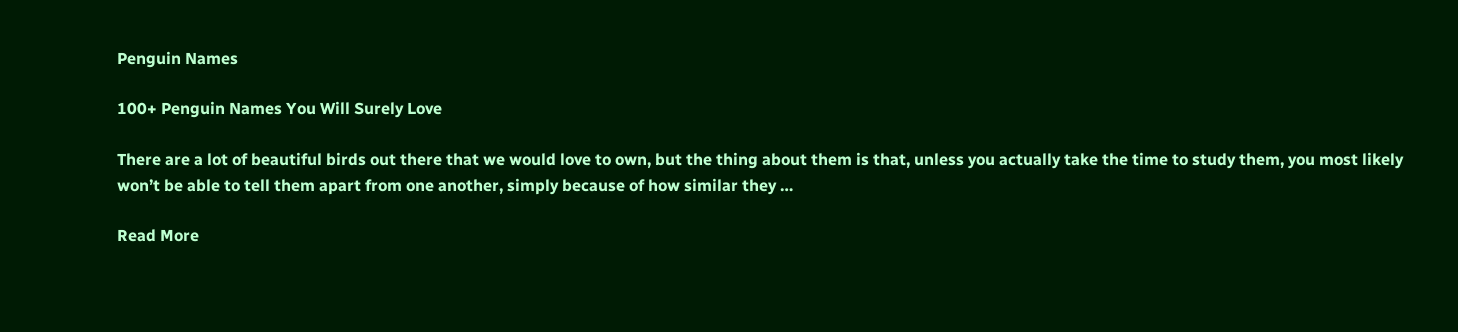Penguin Names

100+ Penguin Names You Will Surely Love

There are a lot of beautiful birds out there that we would love to own, but the thing about them is that, unless you actually take the time to study them, you most likely won’t be able to tell them apart from one another, simply because of how similar they …

Read More